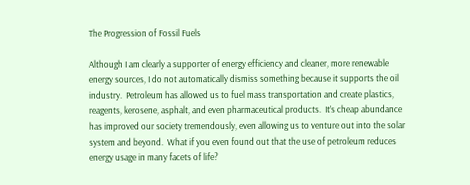The Progression of Fossil Fuels

Although I am clearly a supporter of energy efficiency and cleaner, more renewable energy sources, I do not automatically dismiss something because it supports the oil industry.  Petroleum has allowed us to fuel mass transportation and create plastics, reagents, kerosene, asphalt, and even pharmaceutical products.  It’s cheap abundance has improved our society tremendously, even allowing us to venture out into the solar system and beyond.  What if you even found out that the use of petroleum reduces energy usage in many facets of life?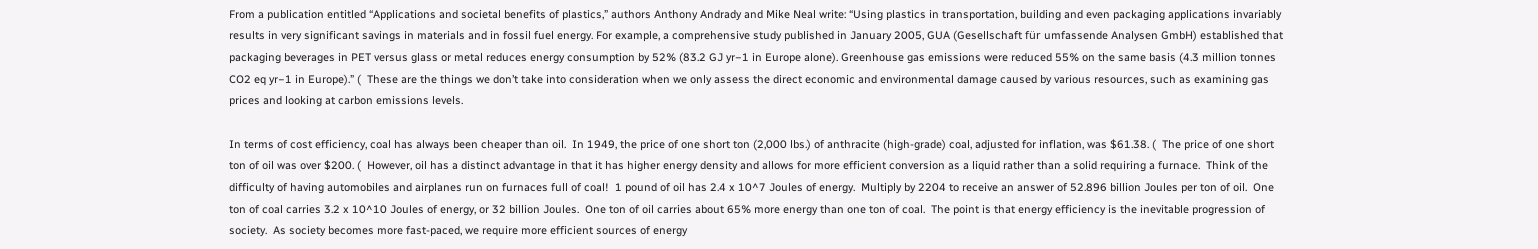From a publication entitled “Applications and societal benefits of plastics,” authors Anthony Andrady and Mike Neal write: “Using plastics in transportation, building and even packaging applications invariably results in very significant savings in materials and in fossil fuel energy. For example, a comprehensive study published in January 2005, GUA (Gesellschaft für umfassende Analysen GmbH) established that packaging beverages in PET versus glass or metal reduces energy consumption by 52% (83.2 GJ yr−1 in Europe alone). Greenhouse gas emissions were reduced 55% on the same basis (4.3 million tonnes CO2 eq yr−1 in Europe).” (  These are the things we don’t take into consideration when we only assess the direct economic and environmental damage caused by various resources, such as examining gas prices and looking at carbon emissions levels.

In terms of cost efficiency, coal has always been cheaper than oil.  In 1949, the price of one short ton (2,000 lbs.) of anthracite (high-grade) coal, adjusted for inflation, was $61.38. (  The price of one short ton of oil was over $200. (  However, oil has a distinct advantage in that it has higher energy density and allows for more efficient conversion as a liquid rather than a solid requiring a furnace.  Think of the difficulty of having automobiles and airplanes run on furnaces full of coal!  1 pound of oil has 2.4 x 10^7 Joules of energy.  Multiply by 2204 to receive an answer of 52.896 billion Joules per ton of oil.  One ton of coal carries 3.2 x 10^10 Joules of energy, or 32 billion Joules.  One ton of oil carries about 65% more energy than one ton of coal.  The point is that energy efficiency is the inevitable progression of society.  As society becomes more fast-paced, we require more efficient sources of energy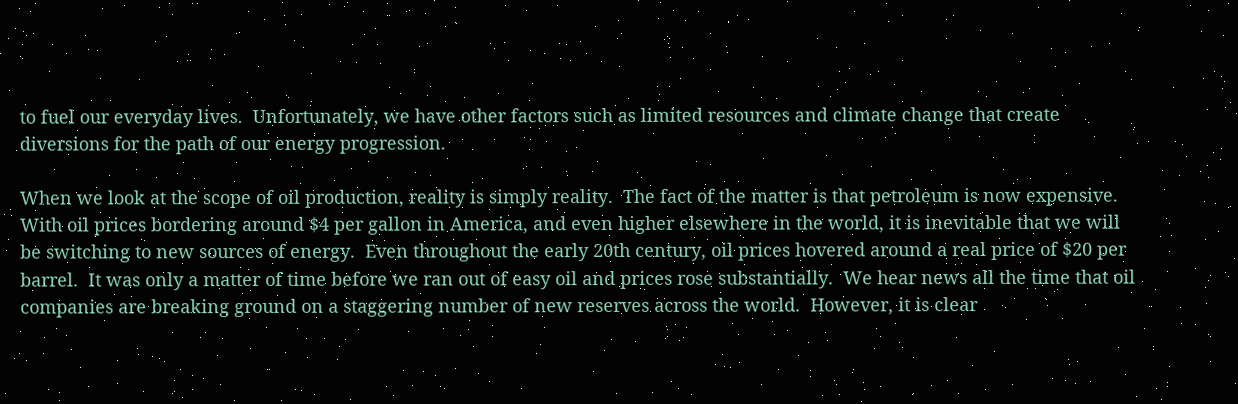to fuel our everyday lives.  Unfortunately, we have other factors such as limited resources and climate change that create diversions for the path of our energy progression.

When we look at the scope of oil production, reality is simply reality.  The fact of the matter is that petroleum is now expensive.  With oil prices bordering around $4 per gallon in America, and even higher elsewhere in the world, it is inevitable that we will be switching to new sources of energy.  Even throughout the early 20th century, oil prices hovered around a real price of $20 per barrel.  It was only a matter of time before we ran out of easy oil and prices rose substantially.  We hear news all the time that oil companies are breaking ground on a staggering number of new reserves across the world.  However, it is clear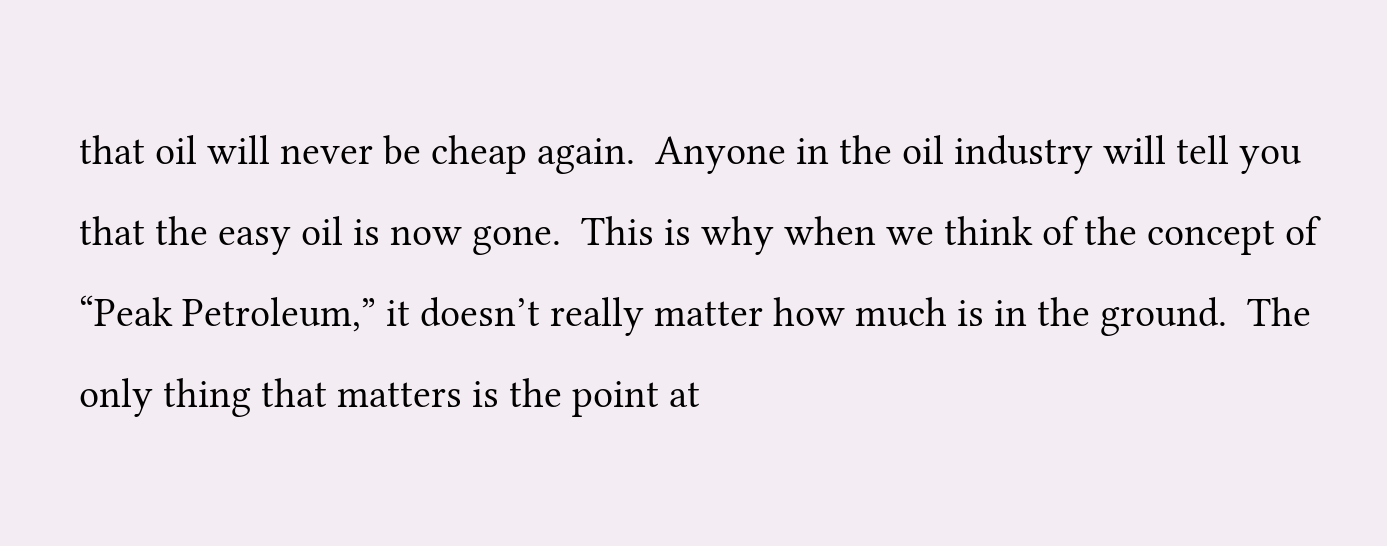that oil will never be cheap again.  Anyone in the oil industry will tell you that the easy oil is now gone.  This is why when we think of the concept of “Peak Petroleum,” it doesn’t really matter how much is in the ground.  The only thing that matters is the point at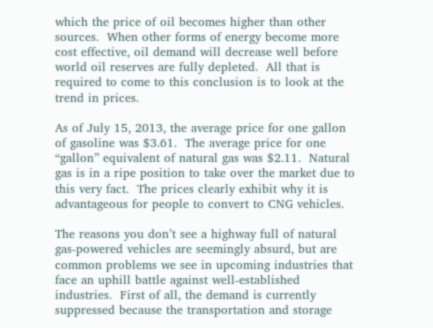which the price of oil becomes higher than other sources.  When other forms of energy become more cost effective, oil demand will decrease well before world oil reserves are fully depleted.  All that is required to come to this conclusion is to look at the trend in prices.

As of July 15, 2013, the average price for one gallon of gasoline was $3.61.  The average price for one “gallon” equivalent of natural gas was $2.11.  Natural gas is in a ripe position to take over the market due to this very fact.  The prices clearly exhibit why it is advantageous for people to convert to CNG vehicles.

The reasons you don’t see a highway full of natural gas-powered vehicles are seemingly absurd, but are common problems we see in upcoming industries that face an uphill battle against well-established industries.  First of all, the demand is currently suppressed because the transportation and storage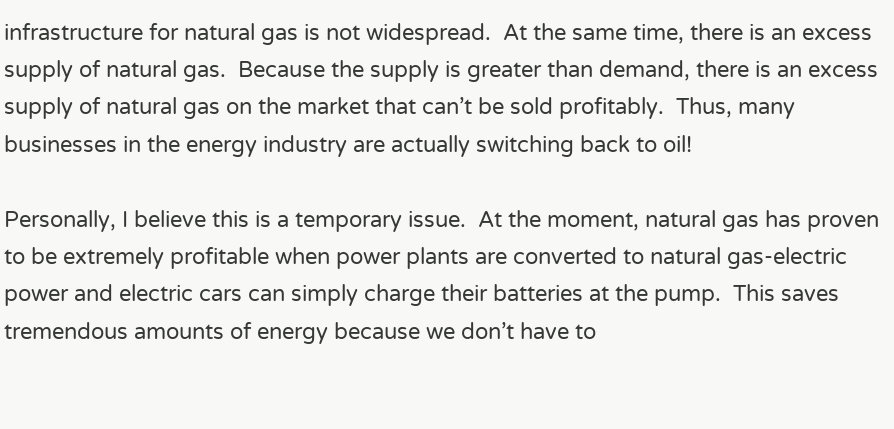infrastructure for natural gas is not widespread.  At the same time, there is an excess supply of natural gas.  Because the supply is greater than demand, there is an excess supply of natural gas on the market that can’t be sold profitably.  Thus, many businesses in the energy industry are actually switching back to oil!

Personally, I believe this is a temporary issue.  At the moment, natural gas has proven to be extremely profitable when power plants are converted to natural gas-electric power and electric cars can simply charge their batteries at the pump.  This saves tremendous amounts of energy because we don’t have to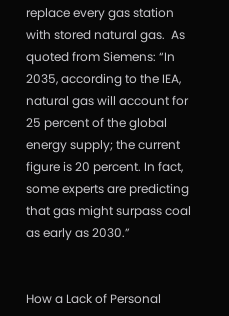replace every gas station with stored natural gas.  As quoted from Siemens: “In 2035, according to the IEA, natural gas will account for 25 percent of the global energy supply; the current figure is 20 percent. In fact, some experts are predicting that gas might surpass coal as early as 2030.”


How a Lack of Personal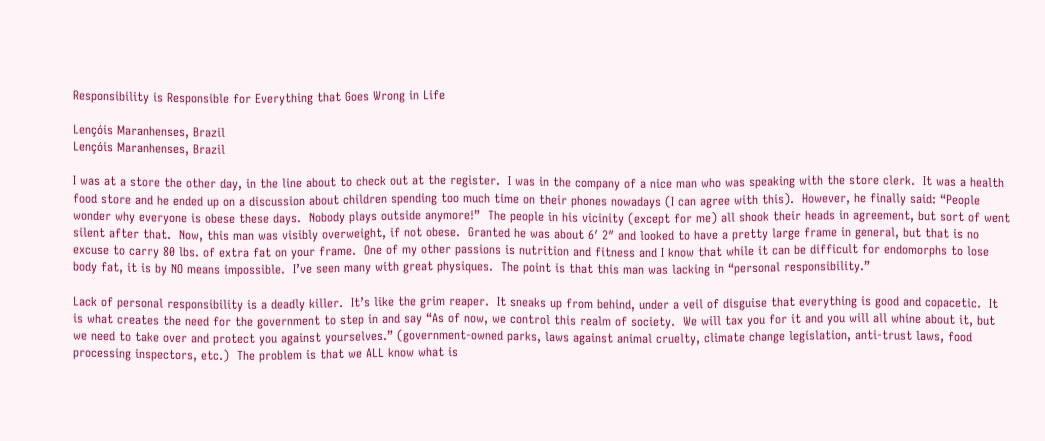Responsibility is Responsible for Everything that Goes Wrong in Life

Lençóis Maranhenses, Brazil
Lençóis Maranhenses, Brazil

I was at a store the other day, in the line about to check out at the register.  I was in the company of a nice man who was speaking with the store clerk.  It was a health food store and he ended up on a discussion about children spending too much time on their phones nowadays (I can agree with this).  However, he finally said: “People wonder why everyone is obese these days.  Nobody plays outside anymore!”  The people in his vicinity (except for me) all shook their heads in agreement, but sort of went silent after that.  Now, this man was visibly overweight, if not obese.  Granted he was about 6′ 2″ and looked to have a pretty large frame in general, but that is no excuse to carry 80 lbs. of extra fat on your frame.  One of my other passions is nutrition and fitness and I know that while it can be difficult for endomorphs to lose body fat, it is by NO means impossible.  I’ve seen many with great physiques.  The point is that this man was lacking in “personal responsibility.”

Lack of personal responsibility is a deadly killer.  It’s like the grim reaper.  It sneaks up from behind, under a veil of disguise that everything is good and copacetic.  It is what creates the need for the government to step in and say “As of now, we control this realm of society.  We will tax you for it and you will all whine about it, but we need to take over and protect you against yourselves.” (government-owned parks, laws against animal cruelty, climate change legislation, anti-trust laws, food processing inspectors, etc.)  The problem is that we ALL know what is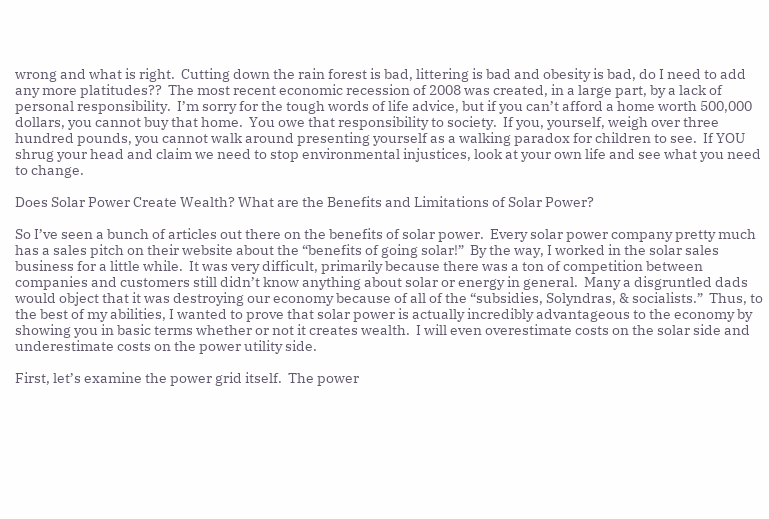wrong and what is right.  Cutting down the rain forest is bad, littering is bad and obesity is bad, do I need to add any more platitudes??  The most recent economic recession of 2008 was created, in a large part, by a lack of personal responsibility.  I’m sorry for the tough words of life advice, but if you can’t afford a home worth 500,000 dollars, you cannot buy that home.  You owe that responsibility to society.  If you, yourself, weigh over three hundred pounds, you cannot walk around presenting yourself as a walking paradox for children to see.  If YOU shrug your head and claim we need to stop environmental injustices, look at your own life and see what you need to change.

Does Solar Power Create Wealth? What are the Benefits and Limitations of Solar Power?

So I’ve seen a bunch of articles out there on the benefits of solar power.  Every solar power company pretty much has a sales pitch on their website about the “benefits of going solar!”  By the way, I worked in the solar sales business for a little while.  It was very difficult, primarily because there was a ton of competition between companies and customers still didn’t know anything about solar or energy in general.  Many a disgruntled dads would object that it was destroying our economy because of all of the “subsidies, Solyndras, & socialists.”  Thus, to the best of my abilities, I wanted to prove that solar power is actually incredibly advantageous to the economy by showing you in basic terms whether or not it creates wealth.  I will even overestimate costs on the solar side and underestimate costs on the power utility side.

First, let’s examine the power grid itself.  The power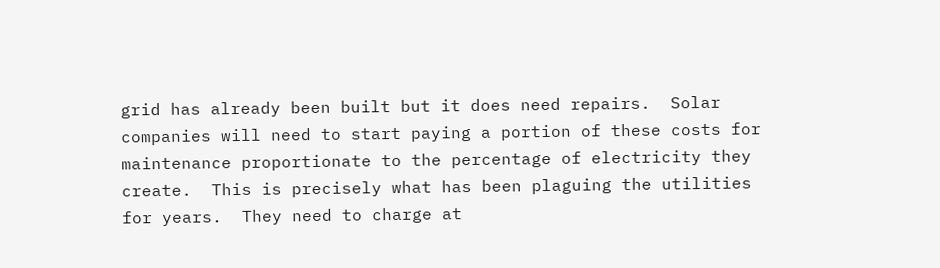grid has already been built but it does need repairs.  Solar companies will need to start paying a portion of these costs for maintenance proportionate to the percentage of electricity they create.  This is precisely what has been plaguing the utilities for years.  They need to charge at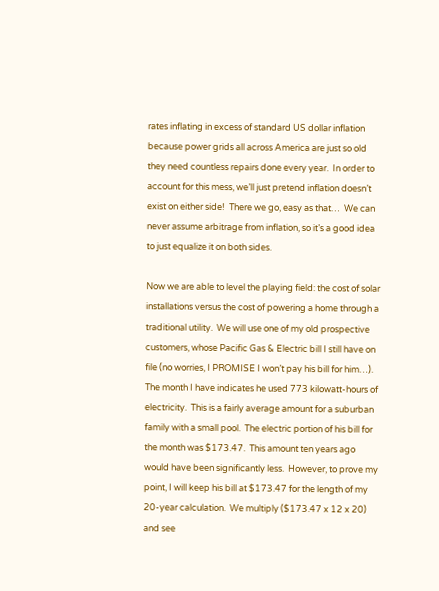rates inflating in excess of standard US dollar inflation because power grids all across America are just so old they need countless repairs done every year.  In order to account for this mess, we’ll just pretend inflation doesn’t exist on either side!  There we go, easy as that…  We can never assume arbitrage from inflation, so it’s a good idea to just equalize it on both sides.

Now we are able to level the playing field: the cost of solar installations versus the cost of powering a home through a traditional utility.  We will use one of my old prospective customers, whose Pacific Gas & Electric bill I still have on file (no worries, I PROMISE I won’t pay his bill for him…).  The month I have indicates he used 773 kilowatt-hours of electricity.  This is a fairly average amount for a suburban family with a small pool.  The electric portion of his bill for the month was $173.47.  This amount ten years ago would have been significantly less.  However, to prove my point, I will keep his bill at $173.47 for the length of my 20-year calculation.  We multiply ($173.47 x 12 x 20) and see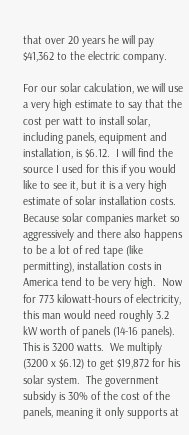that over 20 years he will pay $41,362 to the electric company.

For our solar calculation, we will use a very high estimate to say that the cost per watt to install solar, including panels, equipment and installation, is $6.12.  I will find the source I used for this if you would like to see it, but it is a very high estimate of solar installation costs.  Because solar companies market so aggressively and there also happens to be a lot of red tape (like permitting), installation costs in America tend to be very high.  Now for 773 kilowatt-hours of electricity, this man would need roughly 3.2 kW worth of panels (14-16 panels).  This is 3200 watts.  We multiply (3200 x $6.12) to get $19,872 for his solar system.  The government subsidy is 30% of the cost of the panels, meaning it only supports at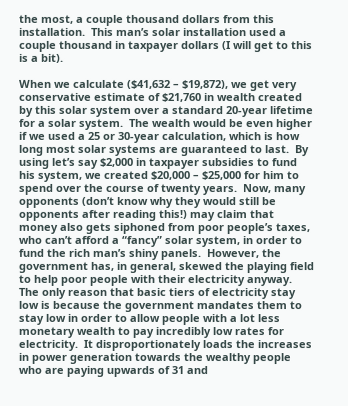the most, a couple thousand dollars from this installation.  This man’s solar installation used a couple thousand in taxpayer dollars (I will get to this is a bit).

When we calculate ($41,632 – $19,872), we get very conservative estimate of $21,760 in wealth created by this solar system over a standard 20-year lifetime for a solar system.  The wealth would be even higher if we used a 25 or 30-year calculation, which is how long most solar systems are guaranteed to last.  By using let’s say $2,000 in taxpayer subsidies to fund his system, we created $20,000 – $25,000 for him to spend over the course of twenty years.  Now, many opponents (don’t know why they would still be opponents after reading this!) may claim that money also gets siphoned from poor people’s taxes, who can’t afford a “fancy” solar system, in order to fund the rich man’s shiny panels.  However, the government has, in general, skewed the playing field to help poor people with their electricity anyway.  The only reason that basic tiers of electricity stay low is because the government mandates them to stay low in order to allow people with a lot less monetary wealth to pay incredibly low rates for electricity.  It disproportionately loads the increases in power generation towards the wealthy people who are paying upwards of 31 and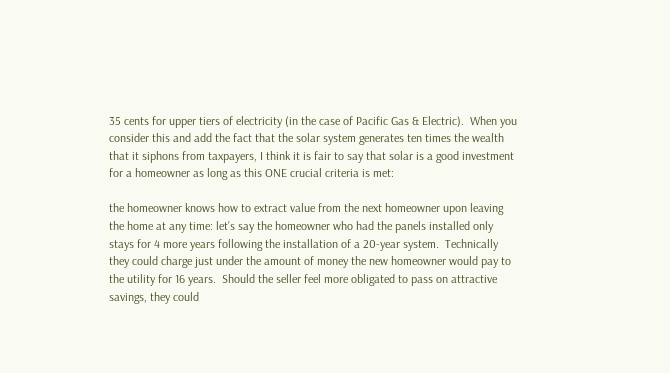35 cents for upper tiers of electricity (in the case of Pacific Gas & Electric).  When you consider this and add the fact that the solar system generates ten times the wealth that it siphons from taxpayers, I think it is fair to say that solar is a good investment for a homeowner as long as this ONE crucial criteria is met:

the homeowner knows how to extract value from the next homeowner upon leaving the home at any time: let’s say the homeowner who had the panels installed only stays for 4 more years following the installation of a 20-year system.  Technically they could charge just under the amount of money the new homeowner would pay to the utility for 16 years.  Should the seller feel more obligated to pass on attractive savings, they could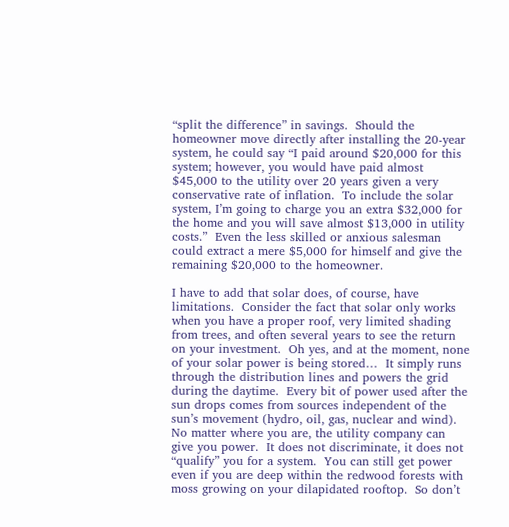“split the difference” in savings.  Should the homeowner move directly after installing the 20-year system, he could say “I paid around $20,000 for this system; however, you would have paid almost $45,000 to the utility over 20 years given a very conservative rate of inflation.  To include the solar system, I’m going to charge you an extra $32,000 for the home and you will save almost $13,000 in utility costs.”  Even the less skilled or anxious salesman could extract a mere $5,000 for himself and give the remaining $20,000 to the homeowner.

I have to add that solar does, of course, have limitations.  Consider the fact that solar only works when you have a proper roof, very limited shading from trees, and often several years to see the return on your investment.  Oh yes, and at the moment, none of your solar power is being stored…  It simply runs through the distribution lines and powers the grid during the daytime.  Every bit of power used after the sun drops comes from sources independent of the sun’s movement (hydro, oil, gas, nuclear and wind).  No matter where you are, the utility company can give you power.  It does not discriminate, it does not “qualify” you for a system.  You can still get power even if you are deep within the redwood forests with moss growing on your dilapidated rooftop.  So don’t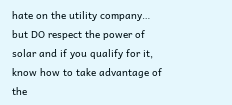hate on the utility company… but DO respect the power of solar and if you qualify for it, know how to take advantage of the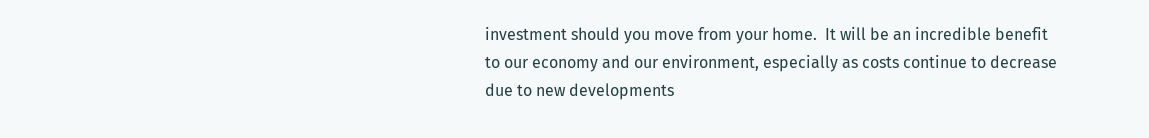investment should you move from your home.  It will be an incredible benefit to our economy and our environment, especially as costs continue to decrease due to new developments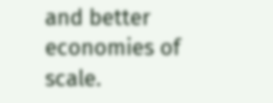and better economies of scale.